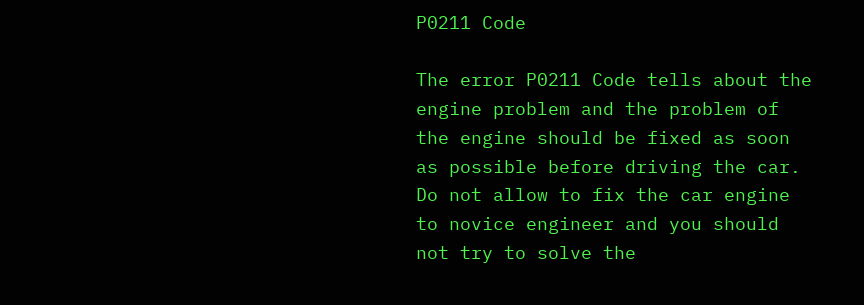P0211 Code

The error P0211 Code tells about the engine problem and the problem of the engine should be fixed as soon as possible before driving the car. Do not allow to fix the car engine to novice engineer and you should not try to solve the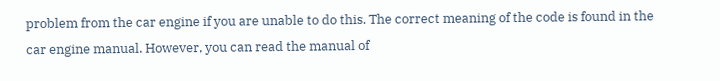problem from the car engine if you are unable to do this. The correct meaning of the code is found in the car engine manual. However, you can read the manual of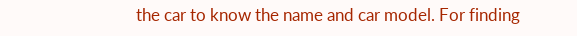the car to know the name and car model. For finding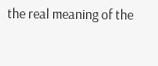the real meaning of the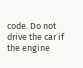code. Do not drive the car if the engine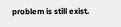problem is still exist.